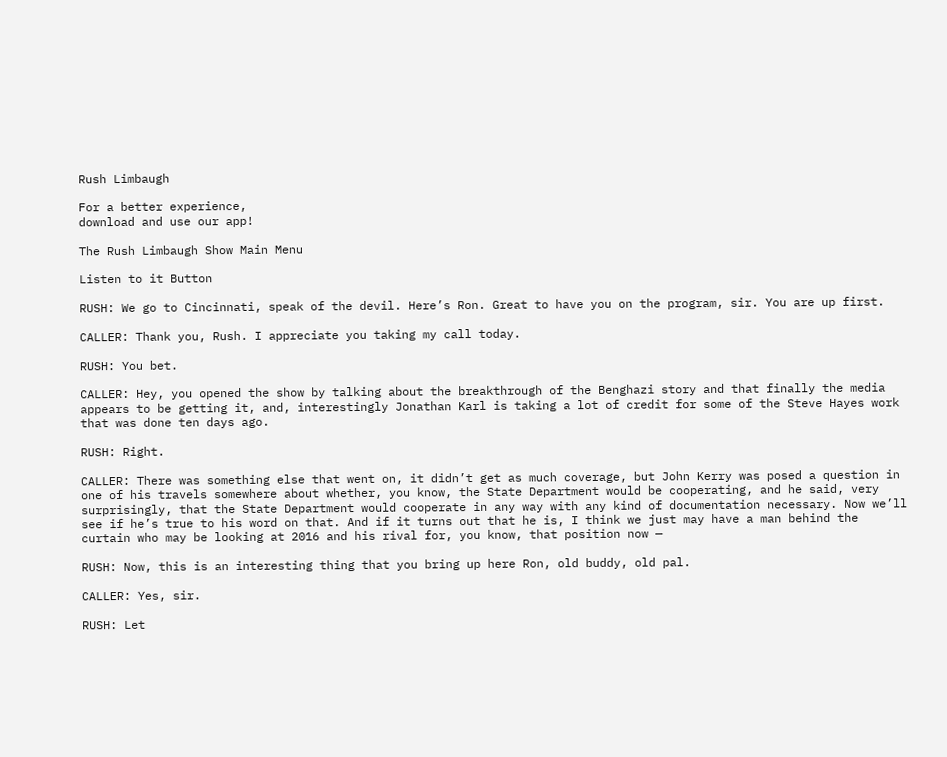Rush Limbaugh

For a better experience,
download and use our app!

The Rush Limbaugh Show Main Menu

Listen to it Button

RUSH: We go to Cincinnati, speak of the devil. Here’s Ron. Great to have you on the program, sir. You are up first.

CALLER: Thank you, Rush. I appreciate you taking my call today.

RUSH: You bet.

CALLER: Hey, you opened the show by talking about the breakthrough of the Benghazi story and that finally the media appears to be getting it, and, interestingly Jonathan Karl is taking a lot of credit for some of the Steve Hayes work that was done ten days ago.

RUSH: Right.

CALLER: There was something else that went on, it didn’t get as much coverage, but John Kerry was posed a question in one of his travels somewhere about whether, you know, the State Department would be cooperating, and he said, very surprisingly, that the State Department would cooperate in any way with any kind of documentation necessary. Now we’ll see if he’s true to his word on that. And if it turns out that he is, I think we just may have a man behind the curtain who may be looking at 2016 and his rival for, you know, that position now —

RUSH: Now, this is an interesting thing that you bring up here Ron, old buddy, old pal.

CALLER: Yes, sir.

RUSH: Let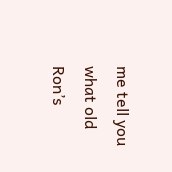me tell you what old Ron’s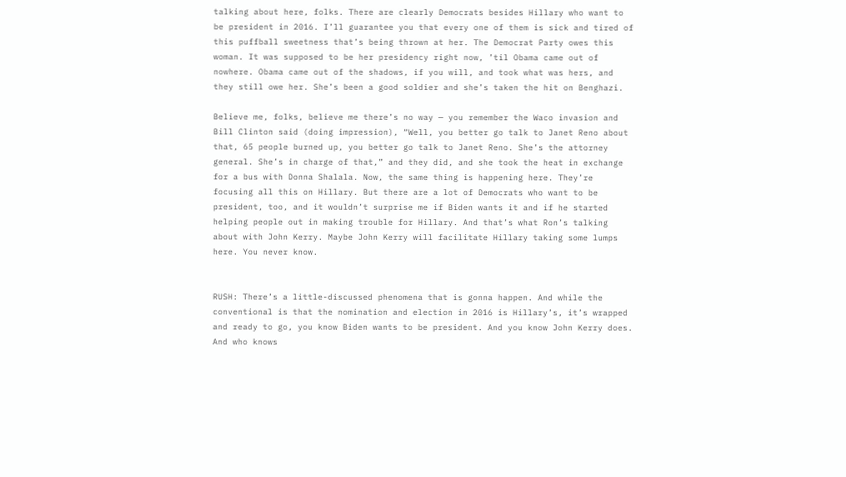talking about here, folks. There are clearly Democrats besides Hillary who want to be president in 2016. I’ll guarantee you that every one of them is sick and tired of this puffball sweetness that’s being thrown at her. The Democrat Party owes this woman. It was supposed to be her presidency right now, ’til Obama came out of nowhere. Obama came out of the shadows, if you will, and took what was hers, and they still owe her. She’s been a good soldier and she’s taken the hit on Benghazi.

Believe me, folks, believe me there’s no way — you remember the Waco invasion and Bill Clinton said (doing impression), “Well, you better go talk to Janet Reno about that, 65 people burned up, you better go talk to Janet Reno. She’s the attorney general. She’s in charge of that,” and they did, and she took the heat in exchange for a bus with Donna Shalala. Now, the same thing is happening here. They’re focusing all this on Hillary. But there are a lot of Democrats who want to be president, too, and it wouldn’t surprise me if Biden wants it and if he started helping people out in making trouble for Hillary. And that’s what Ron’s talking about with John Kerry. Maybe John Kerry will facilitate Hillary taking some lumps here. You never know.


RUSH: There’s a little-discussed phenomena that is gonna happen. And while the conventional is that the nomination and election in 2016 is Hillary’s, it’s wrapped and ready to go, you know Biden wants to be president. And you know John Kerry does. And who knows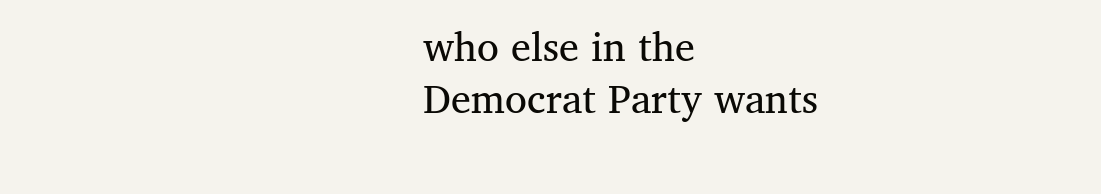who else in the Democrat Party wants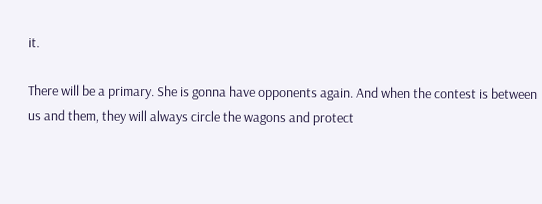it.

There will be a primary. She is gonna have opponents again. And when the contest is between us and them, they will always circle the wagons and protect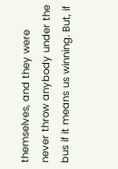themselves, and they were never throw anybody under the bus if it means us winning. But, if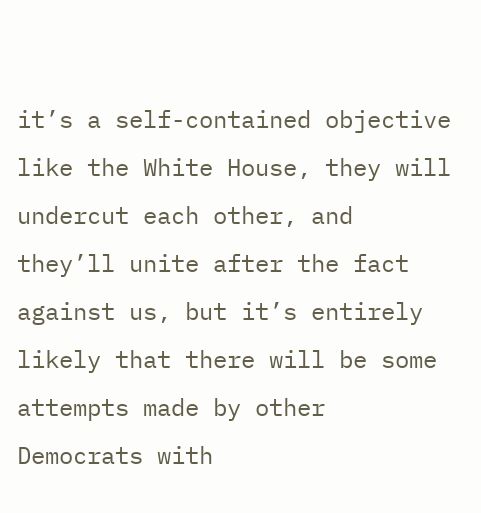it’s a self-contained objective like the White House, they will undercut each other, and they’ll unite after the fact against us, but it’s entirely likely that there will be some attempts made by other Democrats with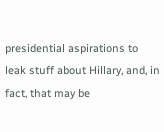presidential aspirations to leak stuff about Hillary, and, in fact, that may be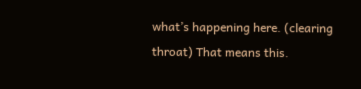what’s happening here. (clearing throat) That means this.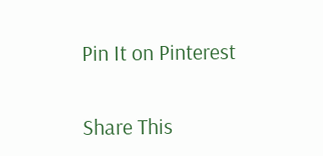Pin It on Pinterest

Share This